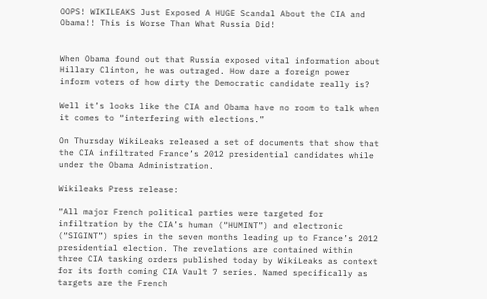OOPS! WIKILEAKS Just Exposed A HUGE Scandal About the CIA and Obama!! This is Worse Than What Russia Did!


When Obama found out that Russia exposed vital information about Hillary Clinton, he was outraged. How dare a foreign power inform voters of how dirty the Democratic candidate really is?

Well it’s looks like the CIA and Obama have no room to talk when it comes to “interfering with elections.”

On Thursday WikiLeaks released a set of documents that show that the CIA infiltrated France’s 2012 presidential candidates while under the Obama Administration.

Wikileaks Press release:

“All major French political parties were targeted for infiltration by the CIA’s human (“HUMINT”) and electronic (“SIGINT”) spies in the seven months leading up to France’s 2012 presidential election. The revelations are contained within three CIA tasking orders published today by WikiLeaks as context for its forth coming CIA Vault 7 series. Named specifically as targets are the French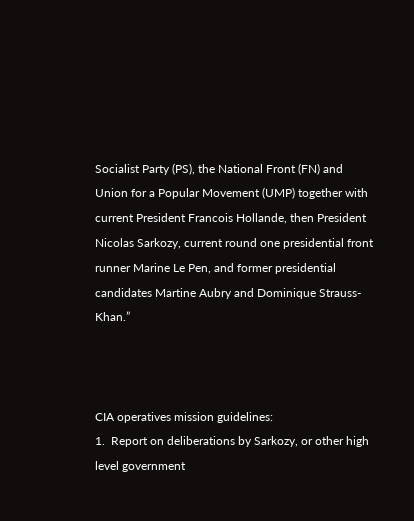Socialist Party (PS), the National Front (FN) and Union for a Popular Movement (UMP) together with current President Francois Hollande, then President Nicolas Sarkozy, current round one presidential front runner Marine Le Pen, and former presidential candidates Martine Aubry and Dominique Strauss-Khan.”



CIA operatives mission guidelines:
1.  Report on deliberations by Sarkozy, or other high level government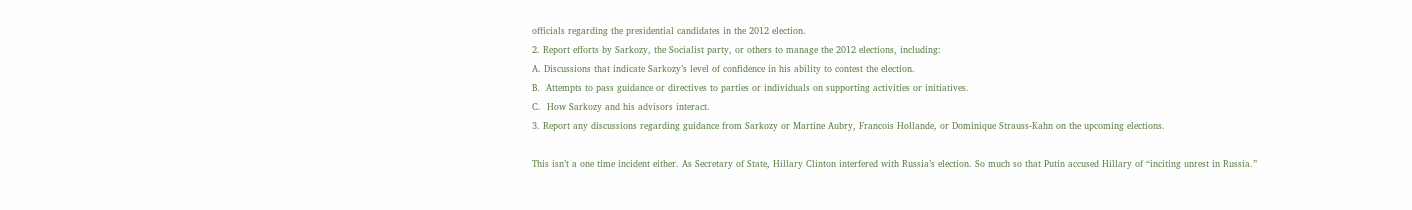officials regarding the presidential candidates in the 2012 election.
2. Report efforts by Sarkozy, the Socialist party, or others to manage the 2012 elections, including:
A. Discussions that indicate Sarkozy’s level of confidence in his ability to contest the election.
B.  Attempts to pass guidance or directives to parties or individuals on supporting activities or initiatives.
C.  How Sarkozy and his advisors interact.
3. Report any discussions regarding guidance from Sarkozy or Martine Aubry, Francois Hollande, or Dominique Strauss-Kahn on the upcoming elections.

This isn’t a one time incident either. As Secretary of State, Hillary Clinton interfered with Russia’s election. So much so that Putin accused Hillary of “inciting unrest in Russia.”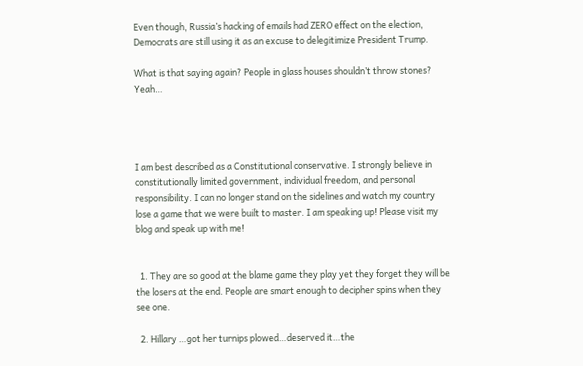Even though, Russia’s hacking of emails had ZERO effect on the election, Democrats are still using it as an excuse to delegitimize President Trump.

What is that saying again? People in glass houses shouldn’t throw stones? Yeah…




I am best described as a Constitutional conservative. I strongly believe in constitutionally limited government, individual freedom, and personal responsibility. I can no longer stand on the sidelines and watch my country lose a game that we were built to master. I am speaking up! Please visit my blog and speak up with me!


  1. They are so good at the blame game they play yet they forget they will be the losers at the end. People are smart enough to decipher spins when they see one.

  2. Hillary …got her turnips plowed…deserved it…the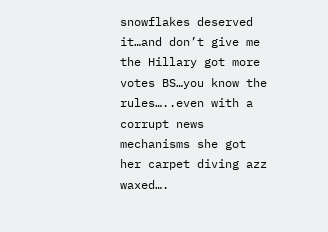snowflakes deserved it…and don’t give me the Hillary got more votes BS…you know the rules…..even with a corrupt news mechanisms she got her carpet diving azz waxed….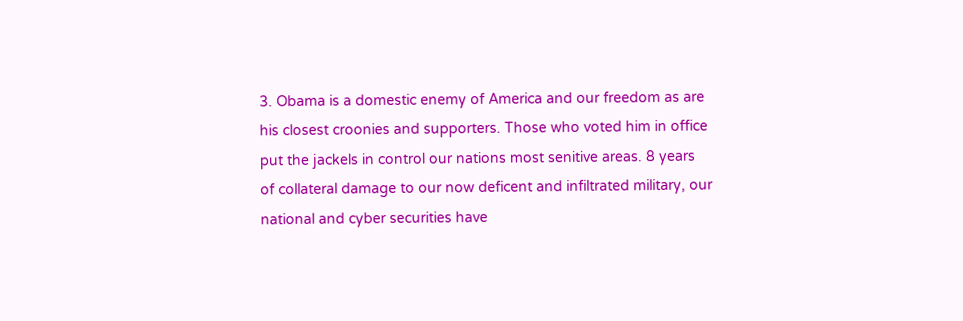3. Obama is a domestic enemy of America and our freedom as are his closest croonies and supporters. Those who voted him in office put the jackels in control our nations most senitive areas. 8 years of collateral damage to our now deficent and infiltrated military, our national and cyber securities have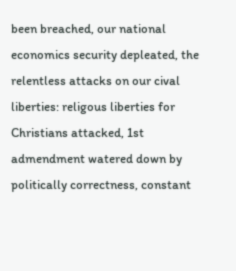been breached, our national economics security depleated, the relentless attacks on our cival liberties: religous liberties for Christians attacked, 1st admendment watered down by politically correctness, constant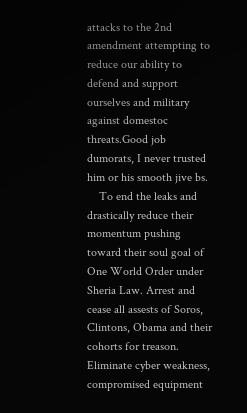attacks to the 2nd amendment attempting to reduce our ability to defend and support ourselves and military against domestoc threats.Good job dumorats, I never trusted him or his smooth jive bs.
    To end the leaks and drastically reduce their momentum pushing toward their soul goal of One World Order under Sheria Law. Arrest and cease all assests of Soros, Clintons, Obama and their cohorts for treason. Eliminate cyber weakness, compromised equipment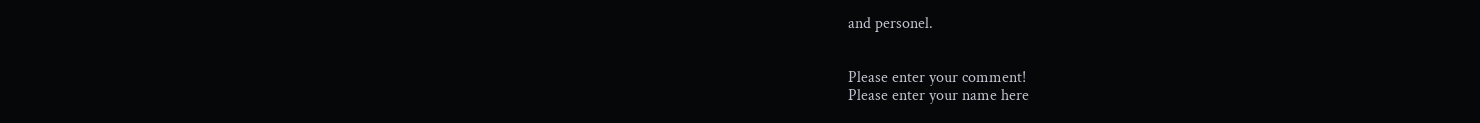and personel.


Please enter your comment!
Please enter your name here